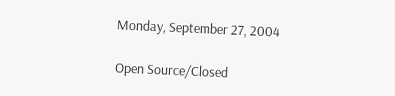Monday, September 27, 2004

Open Source/Closed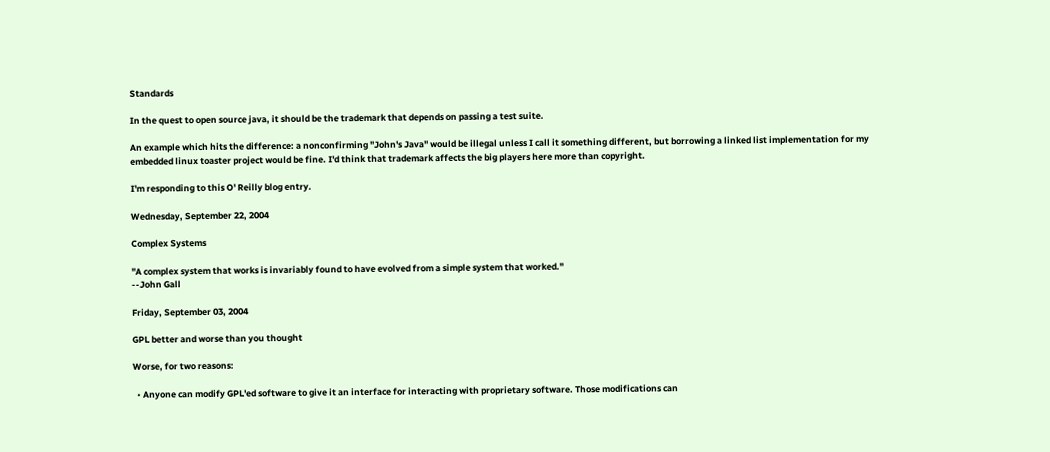Standards

In the quest to open source java, it should be the trademark that depends on passing a test suite.

An example which hits the difference: a nonconfirming "John's Java" would be illegal unless I call it something different, but borrowing a linked list implementation for my embedded linux toaster project would be fine. I'd think that trademark affects the big players here more than copyright.

I'm responding to this O' Reilly blog entry.

Wednesday, September 22, 2004

Complex Systems

"A complex system that works is invariably found to have evolved from a simple system that worked."
--John Gall

Friday, September 03, 2004

GPL better and worse than you thought

Worse, for two reasons:

  • Anyone can modify GPL'ed software to give it an interface for interacting with proprietary software. Those modifications can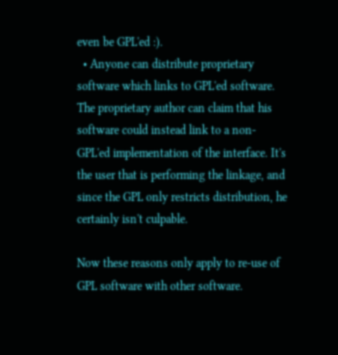even be GPL'ed :).
  • Anyone can distribute proprietary software which links to GPL'ed software. The proprietary author can claim that his software could instead link to a non-GPL'ed implementation of the interface. It's the user that is performing the linkage, and since the GPL only restricts distribution, he certainly isn't culpable.

Now these reasons only apply to re-use of GPL software with other software.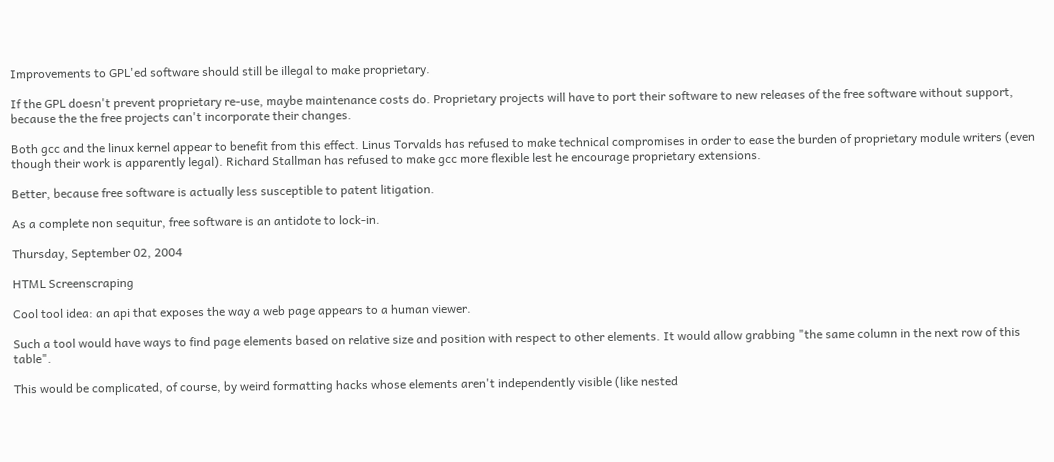Improvements to GPL'ed software should still be illegal to make proprietary.

If the GPL doesn't prevent proprietary re-use, maybe maintenance costs do. Proprietary projects will have to port their software to new releases of the free software without support, because the the free projects can't incorporate their changes.

Both gcc and the linux kernel appear to benefit from this effect. Linus Torvalds has refused to make technical compromises in order to ease the burden of proprietary module writers (even though their work is apparently legal). Richard Stallman has refused to make gcc more flexible lest he encourage proprietary extensions.

Better, because free software is actually less susceptible to patent litigation.

As a complete non sequitur, free software is an antidote to lock-in.

Thursday, September 02, 2004

HTML Screenscraping

Cool tool idea: an api that exposes the way a web page appears to a human viewer.

Such a tool would have ways to find page elements based on relative size and position with respect to other elements. It would allow grabbing "the same column in the next row of this table".

This would be complicated, of course, by weird formatting hacks whose elements aren't independently visible (like nested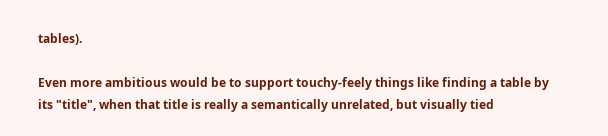tables).

Even more ambitious would be to support touchy-feely things like finding a table by its "title", when that title is really a semantically unrelated, but visually tied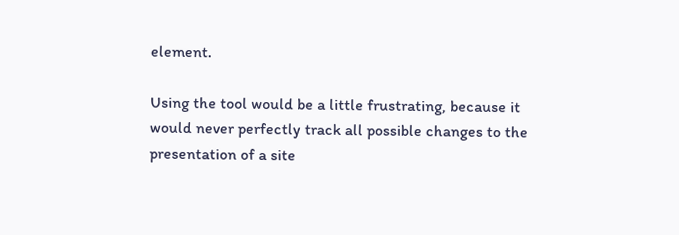element.

Using the tool would be a little frustrating, because it would never perfectly track all possible changes to the presentation of a site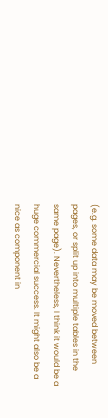(e.g. some data may be moved between pages, or split up into multiple tables in the same page). Nevertheless, I think it would be a huge commercial success. It might also be a nice as component in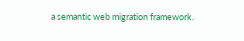a semantic web migration framework.